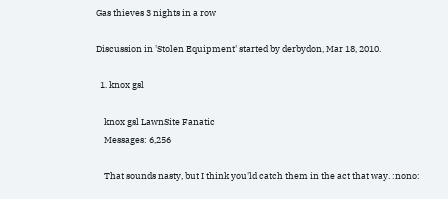Gas thieves 3 nights in a row

Discussion in 'Stolen Equipment' started by derbydon, Mar 18, 2010.

  1. knox gsl

    knox gsl LawnSite Fanatic
    Messages: 6,256

    That sounds nasty, but I think you'ld catch them in the act that way. :nono: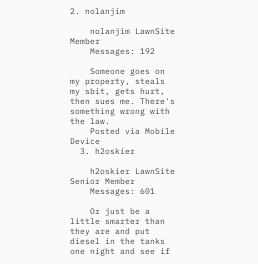2. nolanjim

    nolanjim LawnSite Member
    Messages: 192

    Someone goes on my property, steals my sbit, gets hurt, then sues me. There's something wrong with the law.
    Posted via Mobile Device
  3. h2oskier

    h2oskier LawnSite Senior Member
    Messages: 601

    Or just be a little smarter than they are and put diesel in the tanks one night and see if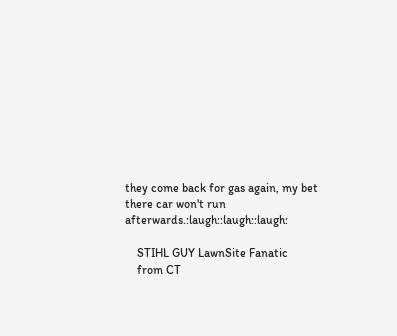they come back for gas again, my bet there car won't run afterwards.:laugh::laugh::laugh:

    STIHL GUY LawnSite Fanatic
    from CT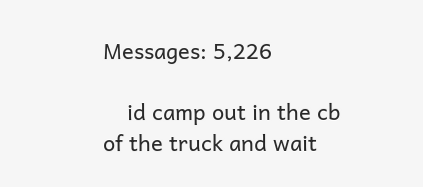Messages: 5,226

    id camp out in the cb of the truck and wait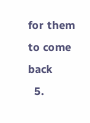for them to come back
  5.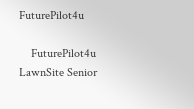FuturePilot4u

    FuturePilot4u LawnSite Senior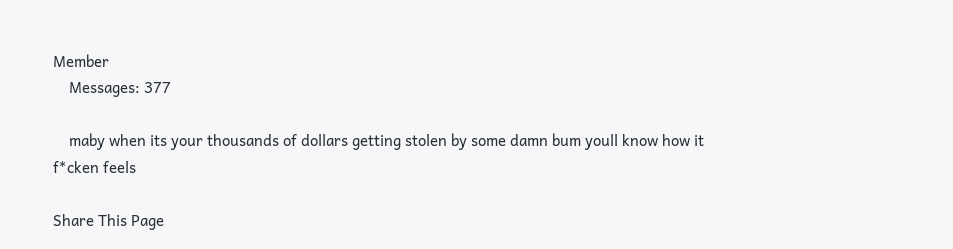Member
    Messages: 377

    maby when its your thousands of dollars getting stolen by some damn bum youll know how it f*cken feels

Share This Page